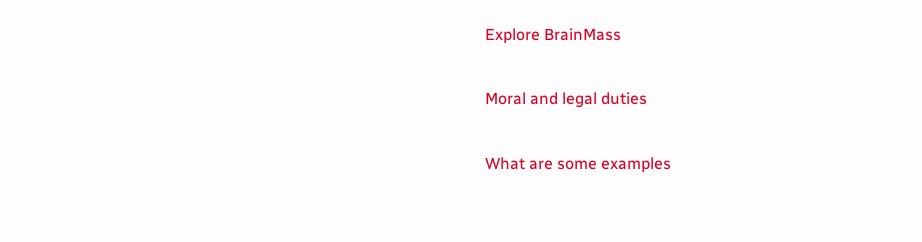Explore BrainMass

Moral and legal duties

What are some examples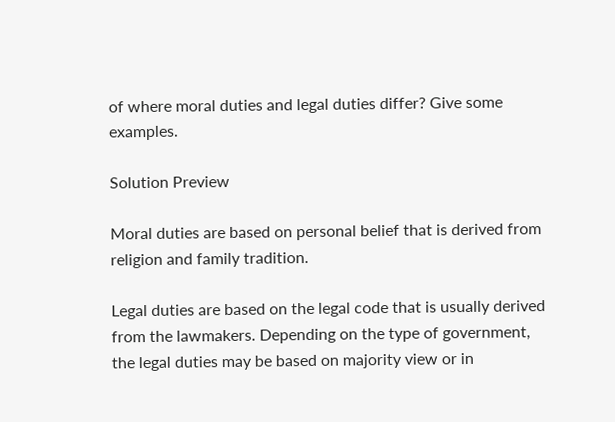of where moral duties and legal duties differ? Give some examples.

Solution Preview

Moral duties are based on personal belief that is derived from religion and family tradition.

Legal duties are based on the legal code that is usually derived from the lawmakers. Depending on the type of government, the legal duties may be based on majority view or in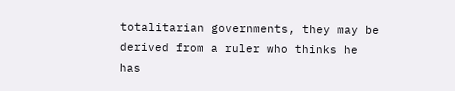totalitarian governments, they may be derived from a ruler who thinks he has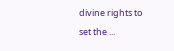divine rights to set the ...